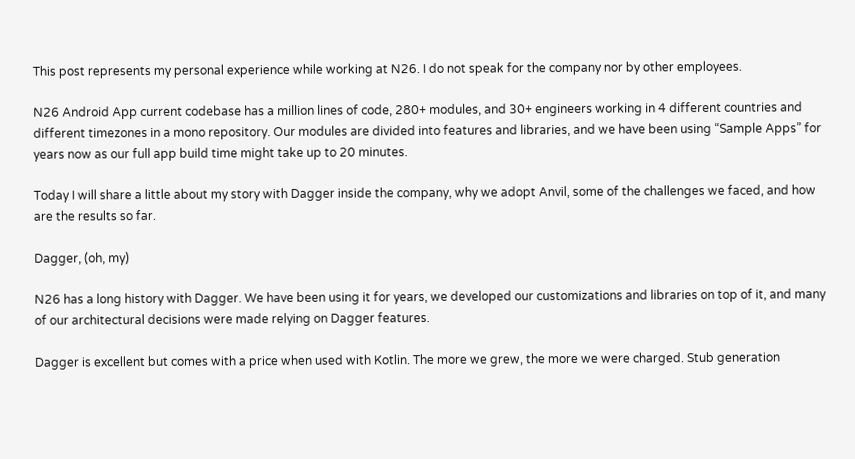This post represents my personal experience while working at N26. I do not speak for the company nor by other employees.

N26 Android App current codebase has a million lines of code, 280+ modules, and 30+ engineers working in 4 different countries and different timezones in a mono repository. Our modules are divided into features and libraries, and we have been using “Sample Apps” for years now as our full app build time might take up to 20 minutes.

Today I will share a little about my story with Dagger inside the company, why we adopt Anvil, some of the challenges we faced, and how are the results so far.

Dagger, (oh, my)

N26 has a long history with Dagger. We have been using it for years, we developed our customizations and libraries on top of it, and many of our architectural decisions were made relying on Dagger features.

Dagger is excellent but comes with a price when used with Kotlin. The more we grew, the more we were charged. Stub generation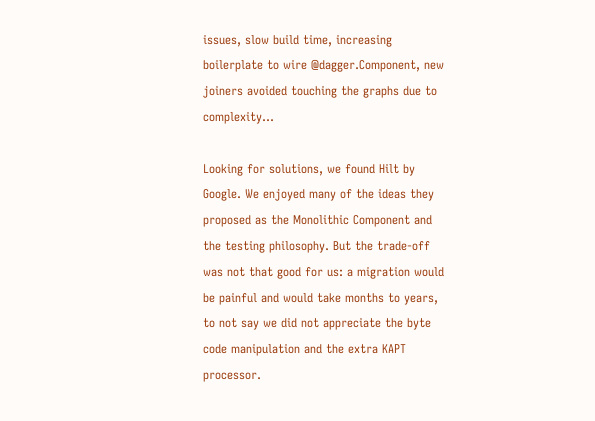issues, slow build time, increasing boilerplate to wire @dagger.Component, new joiners avoided touching the graphs due to complexity…

Looking for solutions, we found Hilt by Google. We enjoyed many of the ideas they proposed as the Monolithic Component and the testing philosophy. But the trade-off was not that good for us: a migration would be painful and would take months to years, to not say we did not appreciate the byte code manipulation and the extra KAPT processor.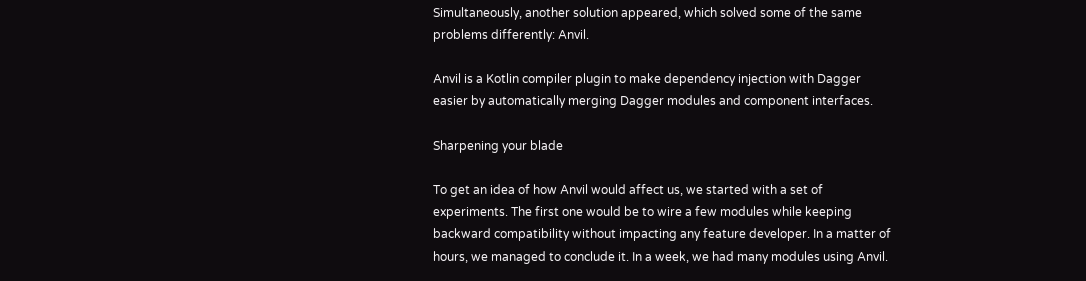Simultaneously, another solution appeared, which solved some of the same problems differently: Anvil.

Anvil is a Kotlin compiler plugin to make dependency injection with Dagger easier by automatically merging Dagger modules and component interfaces.

Sharpening your blade

To get an idea of how Anvil would affect us, we started with a set of experiments. The first one would be to wire a few modules while keeping backward compatibility without impacting any feature developer. In a matter of hours, we managed to conclude it. In a week, we had many modules using Anvil.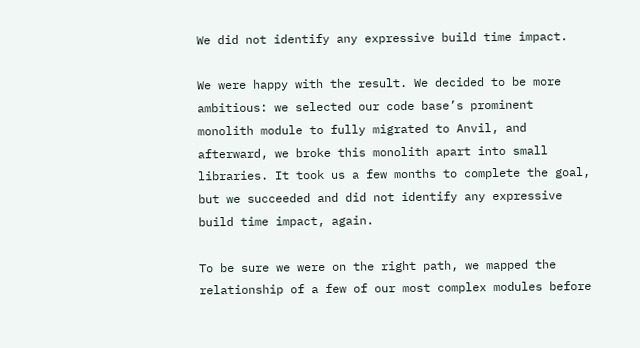We did not identify any expressive build time impact.

We were happy with the result. We decided to be more ambitious: we selected our code base’s prominent monolith module to fully migrated to Anvil, and afterward, we broke this monolith apart into small libraries. It took us a few months to complete the goal, but we succeeded and did not identify any expressive build time impact, again.

To be sure we were on the right path, we mapped the relationship of a few of our most complex modules before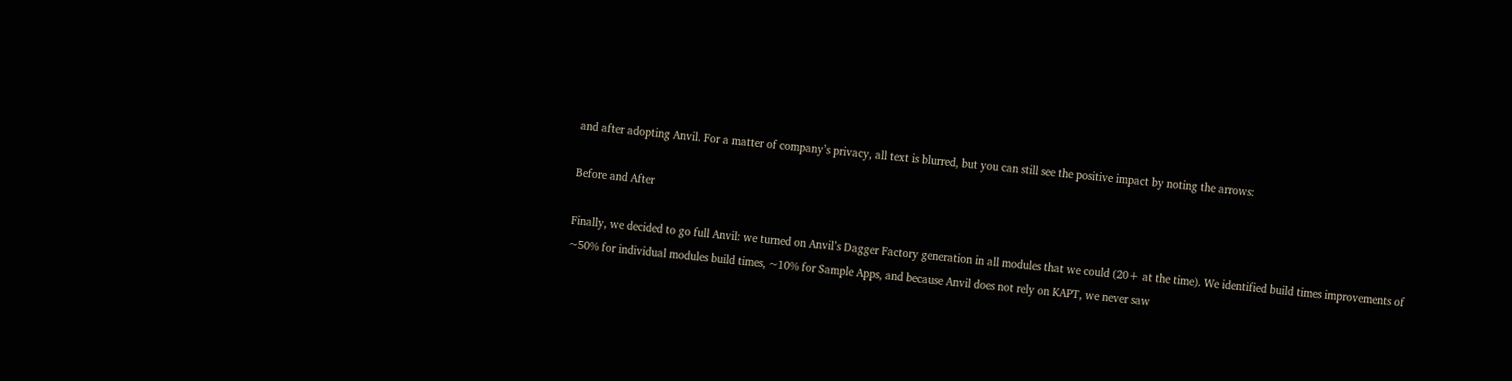and after adopting Anvil. For a matter of company’s privacy, all text is blurred, but you can still see the positive impact by noting the arrows:

Before and After

Finally, we decided to go full Anvil: we turned on Anvil’s Dagger Factory generation in all modules that we could (20+ at the time). We identified build times improvements of ~50% for individual modules build times, ~10% for Sample Apps, and because Anvil does not rely on KAPT, we never saw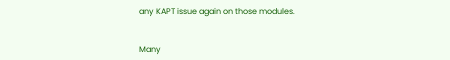any KAPT issue again on those modules.


Many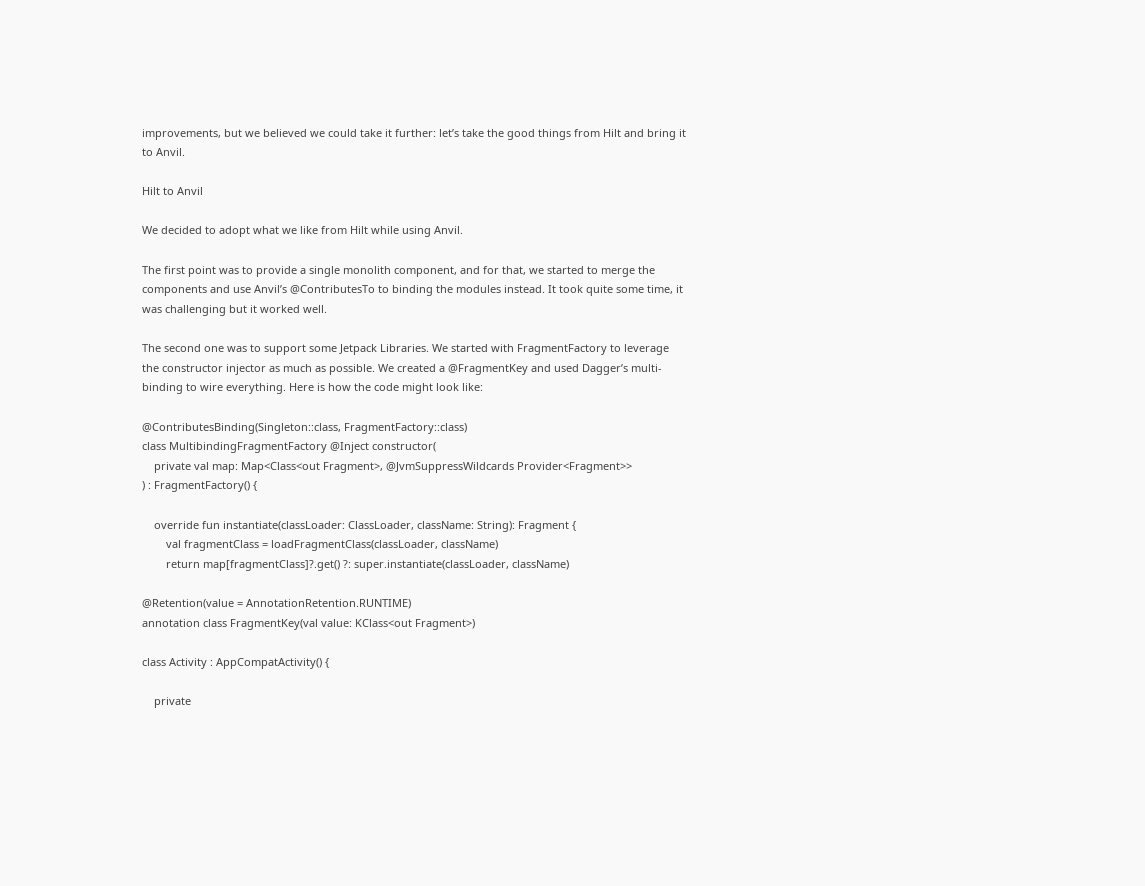improvements, but we believed we could take it further: let’s take the good things from Hilt and bring it to Anvil.

Hilt to Anvil

We decided to adopt what we like from Hilt while using Anvil.

The first point was to provide a single monolith component, and for that, we started to merge the components and use Anvil’s @ContributesTo to binding the modules instead. It took quite some time, it was challenging but it worked well.

The second one was to support some Jetpack Libraries. We started with FragmentFactory to leverage the constructor injector as much as possible. We created a @FragmentKey and used Dagger’s multi-binding to wire everything. Here is how the code might look like:

@ContributesBinding(Singleton::class, FragmentFactory::class)
class MultibindingFragmentFactory @Inject constructor(
    private val map: Map<Class<out Fragment>, @JvmSuppressWildcards Provider<Fragment>>
) : FragmentFactory() {

    override fun instantiate(classLoader: ClassLoader, className: String): Fragment {
        val fragmentClass = loadFragmentClass(classLoader, className)
        return map[fragmentClass]?.get() ?: super.instantiate(classLoader, className)

@Retention(value = AnnotationRetention.RUNTIME)
annotation class FragmentKey(val value: KClass<out Fragment>)

class Activity : AppCompatActivity() {

    private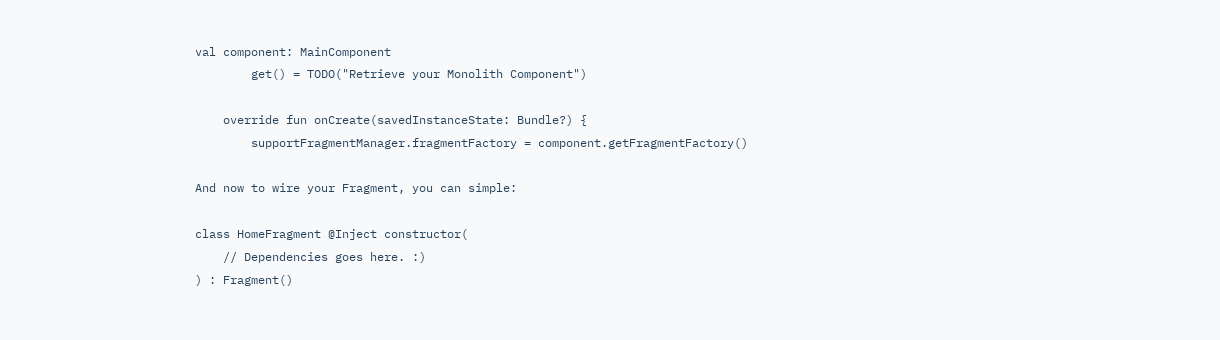val component: MainComponent
        get() = TODO("Retrieve your Monolith Component")

    override fun onCreate(savedInstanceState: Bundle?) {
        supportFragmentManager.fragmentFactory = component.getFragmentFactory()

And now to wire your Fragment, you can simple:

class HomeFragment @Inject constructor(
    // Dependencies goes here. :)
) : Fragment()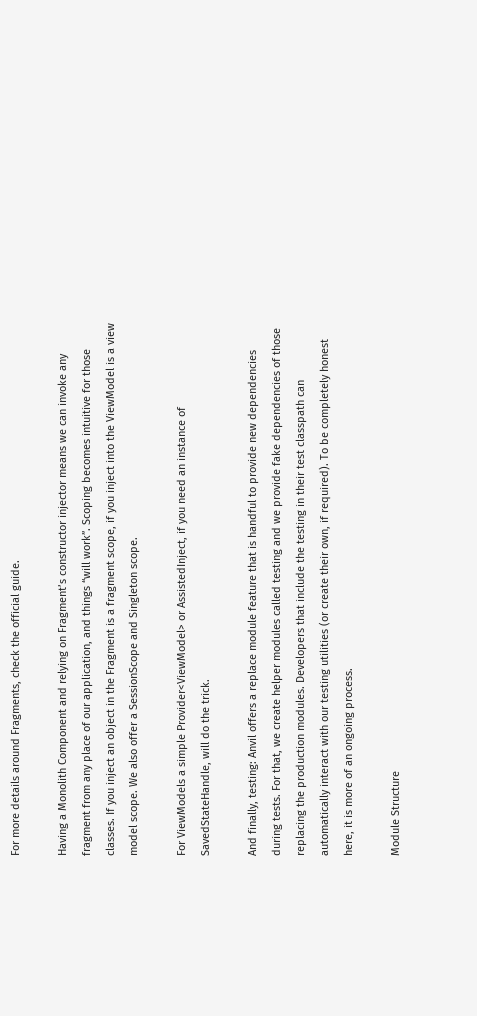For more details around Fragments, check the official guide.

Having a Monolith Component and relying on Fragment’s constructor injector means we can invoke any fragment from any place of our application, and things “will work”. Scoping becomes intuitive for those classes. If you inject an object in the Fragment is a fragment scope, if you inject into the ViewModel is a view model scope. We also offer a SessionScope and Singleton scope.

For ViewModels a simple Provider<ViewModel> or AssistedInject, if you need an instance of SavedStateHandle, will do the trick.

And finally, testing: Anvil offers a replace module feature that is handful to provide new dependencies during tests. For that, we create helper modules called testing and we provide fake dependencies of those replacing the production modules. Developers that include the testing in their test classpath can automatically interact with our testing utilities (or create their own, if required). To be completely honest here, it is more of an ongoing process.

Module Structure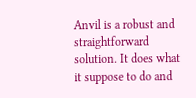Anvil is a robust and straightforward solution. It does what it suppose to do and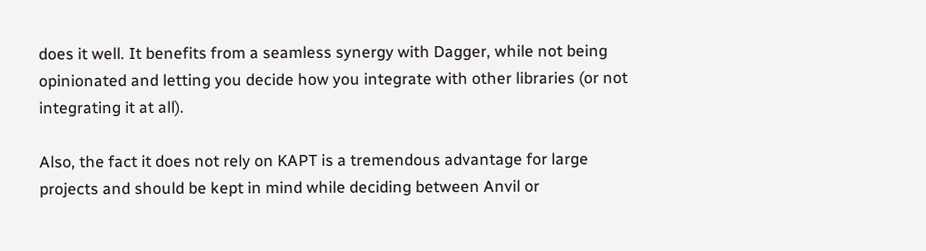does it well. It benefits from a seamless synergy with Dagger, while not being opinionated and letting you decide how you integrate with other libraries (or not integrating it at all).

Also, the fact it does not rely on KAPT is a tremendous advantage for large projects and should be kept in mind while deciding between Anvil or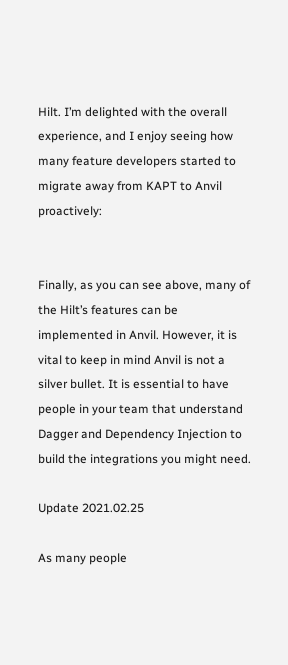Hilt. I’m delighted with the overall experience, and I enjoy seeing how many feature developers started to migrate away from KAPT to Anvil proactively:


Finally, as you can see above, many of the Hilt’s features can be implemented in Anvil. However, it is vital to keep in mind Anvil is not a silver bullet. It is essential to have people in your team that understand Dagger and Dependency Injection to build the integrations you might need.

Update 2021.02.25

As many people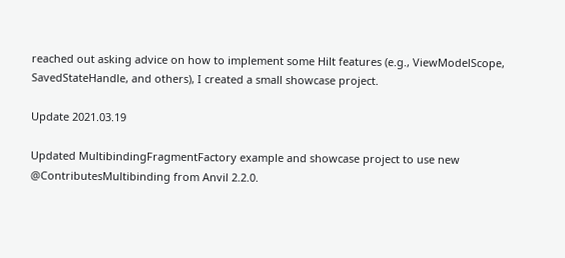reached out asking advice on how to implement some Hilt features (e.g., ViewModelScope, SavedStateHandle, and others), I created a small showcase project.

Update 2021.03.19

Updated MultibindingFragmentFactory example and showcase project to use new @ContributesMultibinding from Anvil 2.2.0.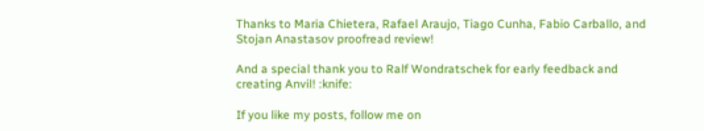Thanks to Maria Chietera, Rafael Araujo, Tiago Cunha, Fabio Carballo, and Stojan Anastasov proofread review!

And a special thank you to Ralf Wondratschek for early feedback and creating Anvil! :knife:

If you like my posts, follow me on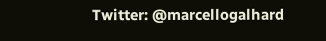Twitter: @marcellogalhard